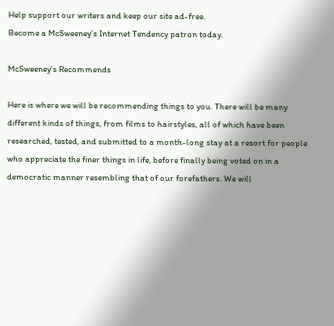Help support our writers and keep our site ad-free.
Become a McSweeney’s Internet Tendency patron today.

McSweeney’s Recommends

Here is where we will be recommending things to you. There will be many different kinds of things, from films to hairstyles, all of which have been researched, tested, and submitted to a month-long stay at a resort for people who appreciate the finer things in life, before finally being voted on in a democratic manner resembling that of our forefathers. We will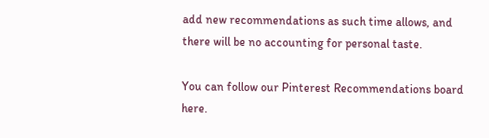add new recommendations as such time allows, and there will be no accounting for personal taste.

You can follow our Pinterest Recommendations board here.